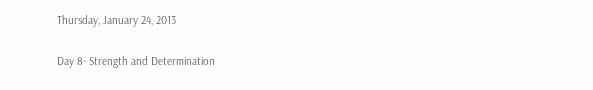Thursday, January 24, 2013

Day 8- Strength and Determination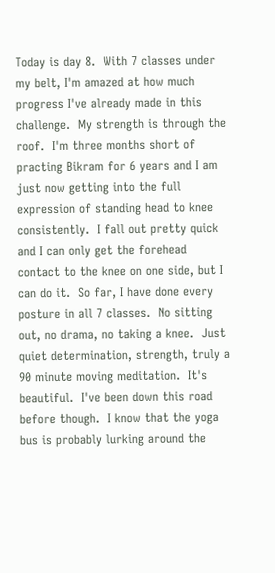Today is day 8.  With 7 classes under my belt, I'm amazed at how much progress I've already made in this challenge.  My strength is through the roof.  I'm three months short of practing Bikram for 6 years and I am just now getting into the full expression of standing head to knee consistently.  I fall out pretty quick and I can only get the forehead contact to the knee on one side, but I can do it.  So far, I have done every posture in all 7 classes.  No sitting out, no drama, no taking a knee.  Just quiet determination, strength, truly a 90 minute moving meditation.  It's beautiful.  I've been down this road before though.  I know that the yoga bus is probably lurking around the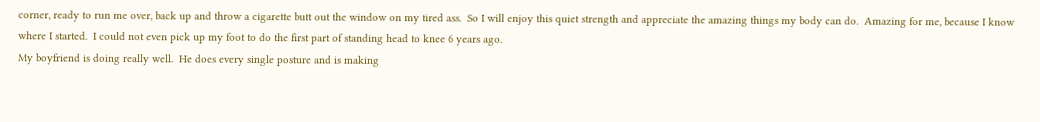corner, ready to run me over, back up and throw a cigarette butt out the window on my tired ass.  So I will enjoy this quiet strength and appreciate the amazing things my body can do.  Amazing for me, because I know where I started.  I could not even pick up my foot to do the first part of standing head to knee 6 years ago.
My boyfriend is doing really well.  He does every single posture and is making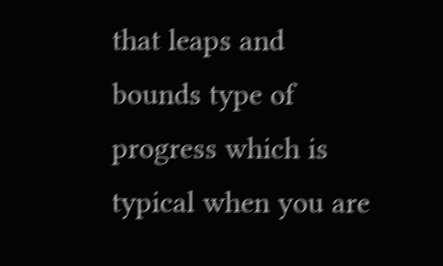that leaps and bounds type of progress which is typical when you are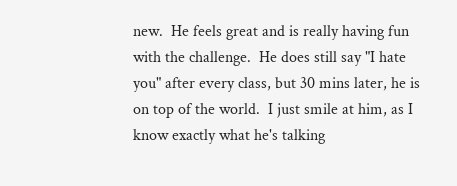new.  He feels great and is really having fun with the challenge.  He does still say "I hate you" after every class, but 30 mins later, he is on top of the world.  I just smile at him, as I know exactly what he's talking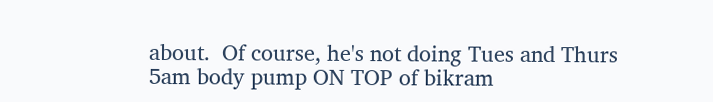about.  Of course, he's not doing Tues and Thurs 5am body pump ON TOP of bikram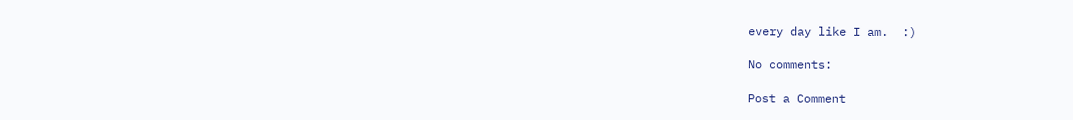every day like I am.  :)

No comments:

Post a Comment